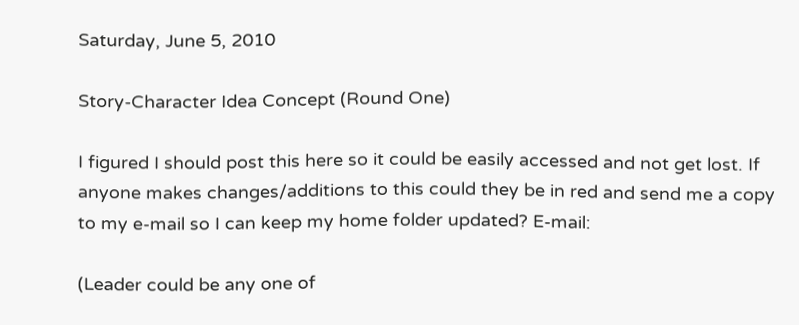Saturday, June 5, 2010

Story-Character Idea Concept (Round One)

I figured I should post this here so it could be easily accessed and not get lost. If anyone makes changes/additions to this could they be in red and send me a copy to my e-mail so I can keep my home folder updated? E-mail:

(Leader could be any one of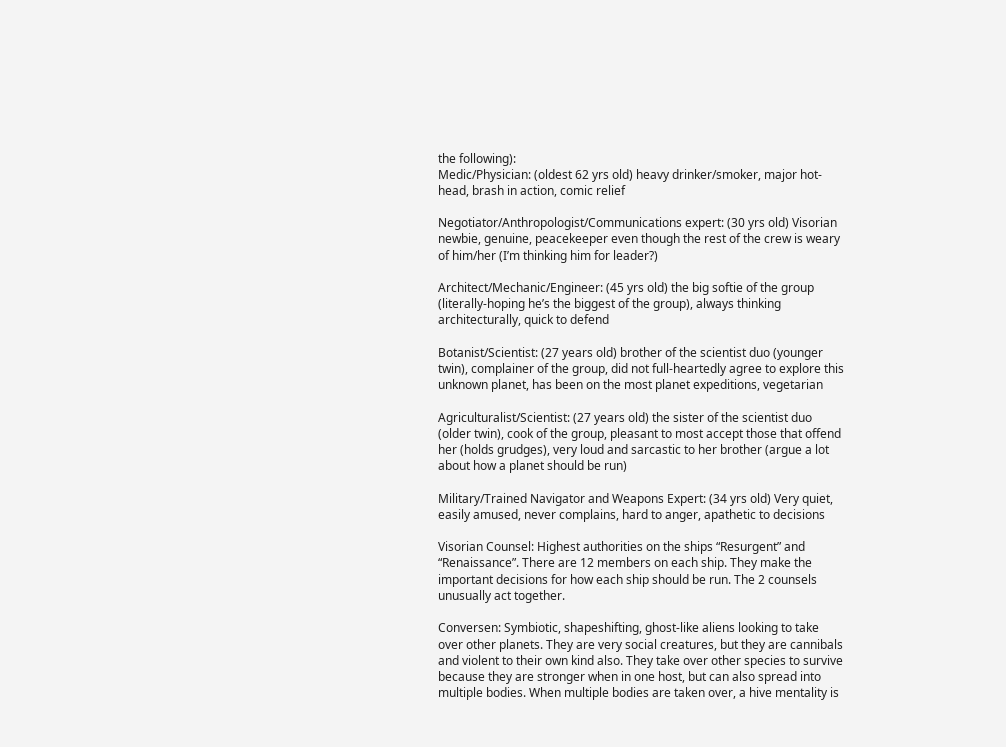the following):
Medic/Physician: (oldest 62 yrs old) heavy drinker/smoker, major hot-head, brash in action, comic relief

Negotiator/Anthropologist/Communications expert: (30 yrs old) Visorian newbie, genuine, peacekeeper even though the rest of the crew is weary of him/her (I’m thinking him for leader?)

Architect/Mechanic/Engineer: (45 yrs old) the big softie of the group (literally-hoping he’s the biggest of the group), always thinking architecturally, quick to defend

Botanist/Scientist: (27 years old) brother of the scientist duo (younger twin), complainer of the group, did not full-heartedly agree to explore this unknown planet, has been on the most planet expeditions, vegetarian

Agriculturalist/Scientist: (27 years old) the sister of the scientist duo (older twin), cook of the group, pleasant to most accept those that offend her (holds grudges), very loud and sarcastic to her brother (argue a lot about how a planet should be run)

Military/Trained Navigator and Weapons Expert: (34 yrs old) Very quiet, easily amused, never complains, hard to anger, apathetic to decisions

Visorian Counsel: Highest authorities on the ships “Resurgent” and “Renaissance”. There are 12 members on each ship. They make the important decisions for how each ship should be run. The 2 counsels unusually act together.

Conversen: Symbiotic, shapeshifting, ghost-like aliens looking to take over other planets. They are very social creatures, but they are cannibals and violent to their own kind also. They take over other species to survive because they are stronger when in one host, but can also spread into multiple bodies. When multiple bodies are taken over, a hive mentality is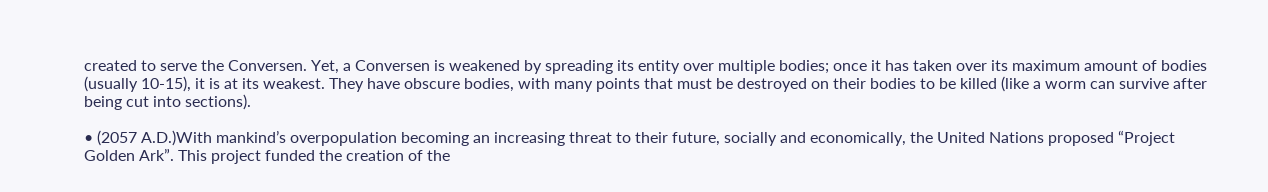created to serve the Conversen. Yet, a Conversen is weakened by spreading its entity over multiple bodies; once it has taken over its maximum amount of bodies (usually 10-15), it is at its weakest. They have obscure bodies, with many points that must be destroyed on their bodies to be killed (like a worm can survive after being cut into sections).

• (2057 A.D.)With mankind’s overpopulation becoming an increasing threat to their future, socially and economically, the United Nations proposed “Project Golden Ark”. This project funded the creation of the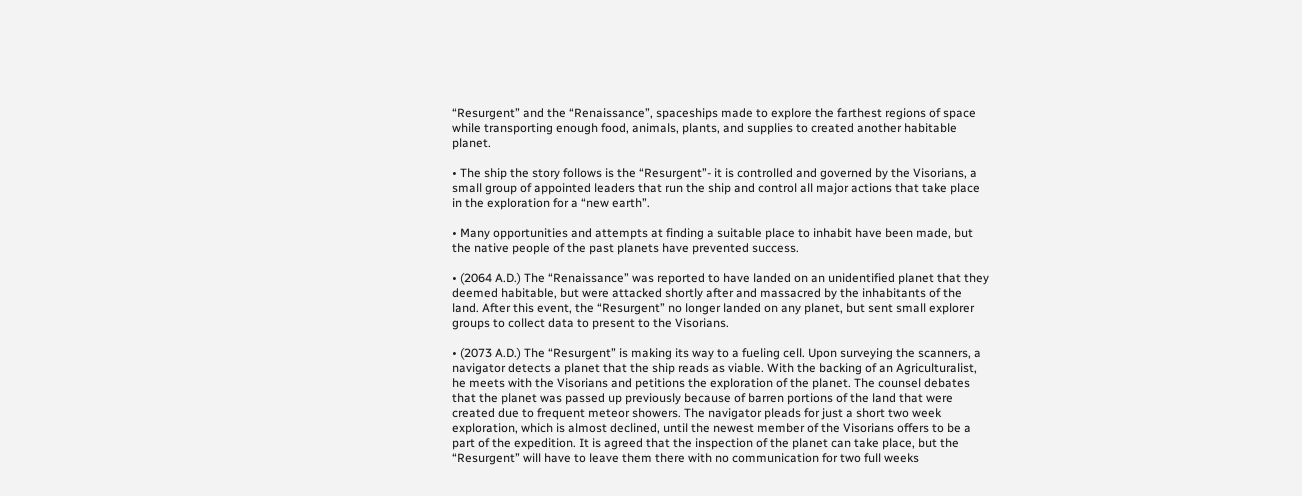“Resurgent” and the “Renaissance”, spaceships made to explore the farthest regions of space while transporting enough food, animals, plants, and supplies to created another habitable planet.

• The ship the story follows is the “Resurgent”- it is controlled and governed by the Visorians, a small group of appointed leaders that run the ship and control all major actions that take place in the exploration for a “new earth”.

• Many opportunities and attempts at finding a suitable place to inhabit have been made, but the native people of the past planets have prevented success.

• (2064 A.D.) The “Renaissance” was reported to have landed on an unidentified planet that they deemed habitable, but were attacked shortly after and massacred by the inhabitants of the land. After this event, the “Resurgent” no longer landed on any planet, but sent small explorer groups to collect data to present to the Visorians.

• (2073 A.D.) The “Resurgent” is making its way to a fueling cell. Upon surveying the scanners, a navigator detects a planet that the ship reads as viable. With the backing of an Agriculturalist, he meets with the Visorians and petitions the exploration of the planet. The counsel debates that the planet was passed up previously because of barren portions of the land that were created due to frequent meteor showers. The navigator pleads for just a short two week exploration, which is almost declined, until the newest member of the Visorians offers to be a part of the expedition. It is agreed that the inspection of the planet can take place, but the “Resurgent” will have to leave them there with no communication for two full weeks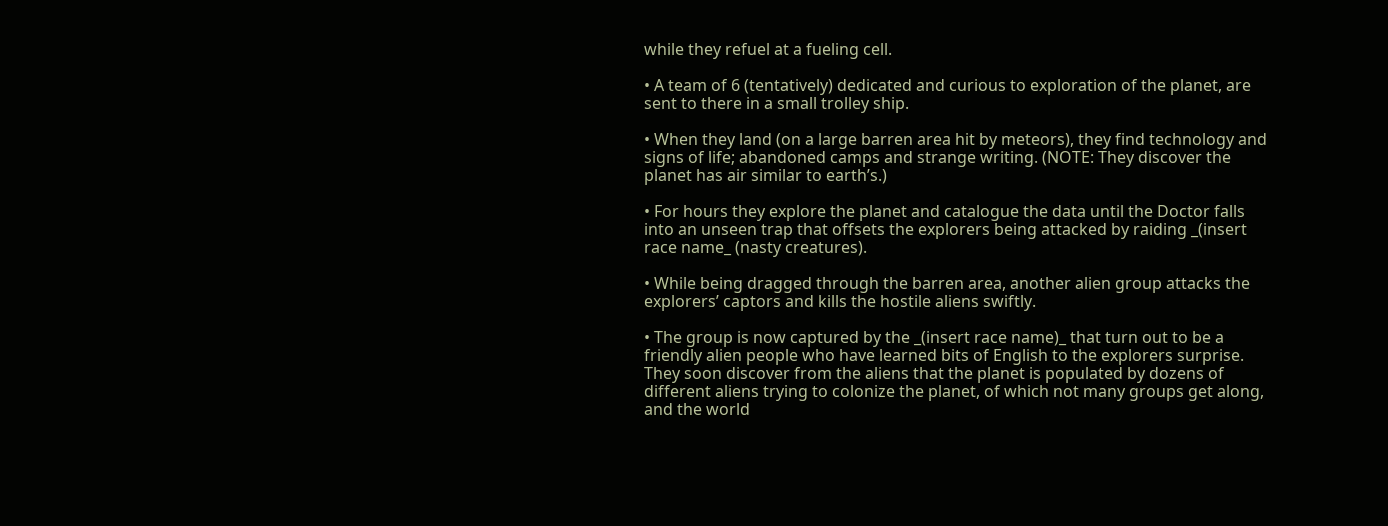while they refuel at a fueling cell.

• A team of 6 (tentatively) dedicated and curious to exploration of the planet, are sent to there in a small trolley ship.

• When they land (on a large barren area hit by meteors), they find technology and signs of life; abandoned camps and strange writing. (NOTE: They discover the planet has air similar to earth’s.)

• For hours they explore the planet and catalogue the data until the Doctor falls into an unseen trap that offsets the explorers being attacked by raiding _(insert race name_ (nasty creatures).

• While being dragged through the barren area, another alien group attacks the explorers’ captors and kills the hostile aliens swiftly.

• The group is now captured by the _(insert race name)_ that turn out to be a friendly alien people who have learned bits of English to the explorers surprise. They soon discover from the aliens that the planet is populated by dozens of different aliens trying to colonize the planet, of which not many groups get along, and the world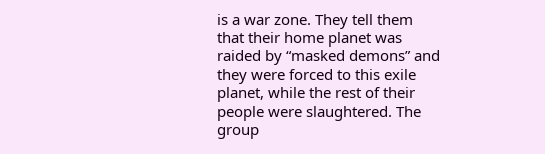is a war zone. They tell them that their home planet was raided by “masked demons” and they were forced to this exile planet, while the rest of their people were slaughtered. The group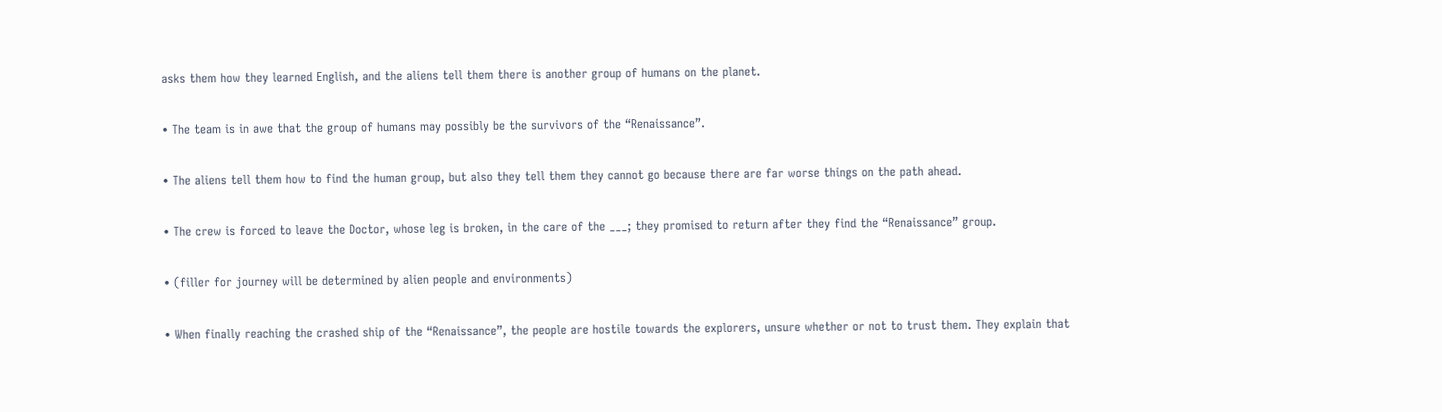asks them how they learned English, and the aliens tell them there is another group of humans on the planet.

• The team is in awe that the group of humans may possibly be the survivors of the “Renaissance”.

• The aliens tell them how to find the human group, but also they tell them they cannot go because there are far worse things on the path ahead.

• The crew is forced to leave the Doctor, whose leg is broken, in the care of the ___; they promised to return after they find the “Renaissance” group.

• (filler for journey will be determined by alien people and environments)

• When finally reaching the crashed ship of the “Renaissance”, the people are hostile towards the explorers, unsure whether or not to trust them. They explain that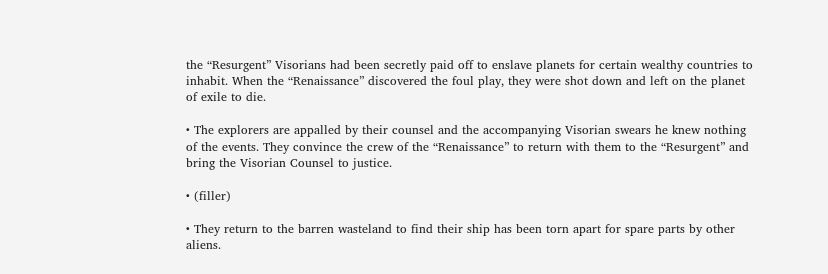the “Resurgent” Visorians had been secretly paid off to enslave planets for certain wealthy countries to inhabit. When the “Renaissance” discovered the foul play, they were shot down and left on the planet of exile to die.

• The explorers are appalled by their counsel and the accompanying Visorian swears he knew nothing of the events. They convince the crew of the “Renaissance” to return with them to the “Resurgent” and bring the Visorian Counsel to justice.

• (filler)

• They return to the barren wasteland to find their ship has been torn apart for spare parts by other aliens.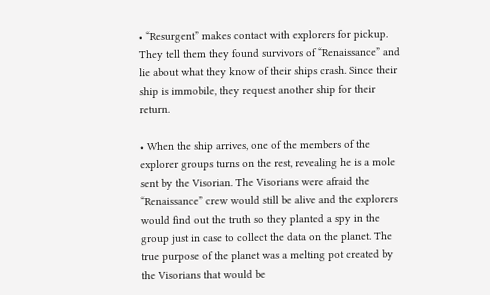• “Resurgent” makes contact with explorers for pickup. They tell them they found survivors of “Renaissance” and lie about what they know of their ships crash. Since their ship is immobile, they request another ship for their return.

• When the ship arrives, one of the members of the explorer groups turns on the rest, revealing he is a mole sent by the Visorian. The Visorians were afraid the “Renaissance” crew would still be alive and the explorers would find out the truth so they planted a spy in the group just in case to collect the data on the planet. The true purpose of the planet was a melting pot created by the Visorians that would be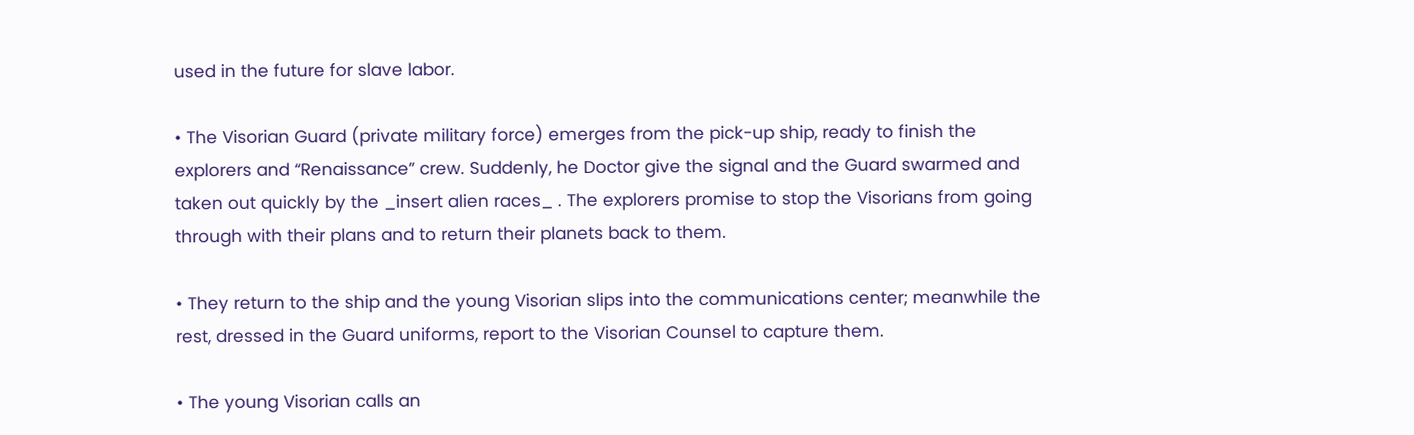used in the future for slave labor.

• The Visorian Guard (private military force) emerges from the pick-up ship, ready to finish the explorers and “Renaissance” crew. Suddenly, he Doctor give the signal and the Guard swarmed and taken out quickly by the _insert alien races_ . The explorers promise to stop the Visorians from going through with their plans and to return their planets back to them.

• They return to the ship and the young Visorian slips into the communications center; meanwhile the rest, dressed in the Guard uniforms, report to the Visorian Counsel to capture them.

• The young Visorian calls an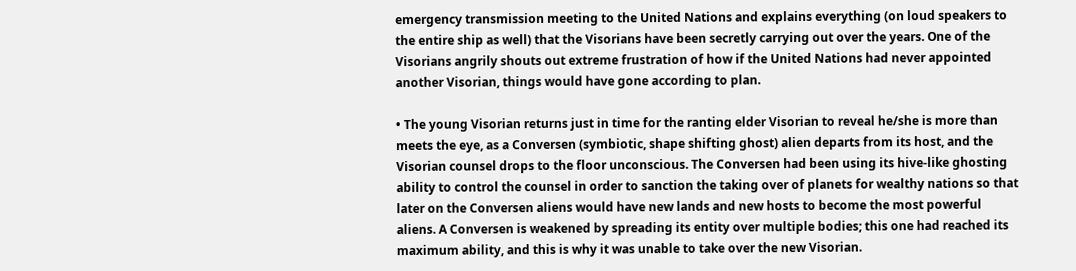emergency transmission meeting to the United Nations and explains everything (on loud speakers to the entire ship as well) that the Visorians have been secretly carrying out over the years. One of the Visorians angrily shouts out extreme frustration of how if the United Nations had never appointed another Visorian, things would have gone according to plan.

• The young Visorian returns just in time for the ranting elder Visorian to reveal he/she is more than meets the eye, as a Conversen (symbiotic, shape shifting ghost) alien departs from its host, and the Visorian counsel drops to the floor unconscious. The Conversen had been using its hive-like ghosting ability to control the counsel in order to sanction the taking over of planets for wealthy nations so that later on the Conversen aliens would have new lands and new hosts to become the most powerful aliens. A Conversen is weakened by spreading its entity over multiple bodies; this one had reached its maximum ability, and this is why it was unable to take over the new Visorian.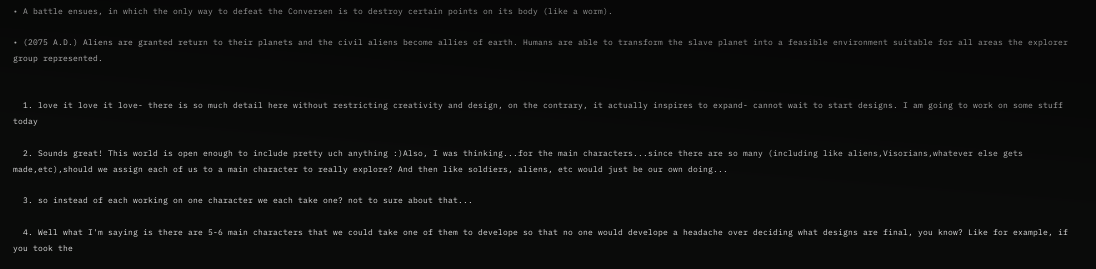• A battle ensues, in which the only way to defeat the Conversen is to destroy certain points on its body (like a worm).

• (2075 A.D.) Aliens are granted return to their planets and the civil aliens become allies of earth. Humans are able to transform the slave planet into a feasible environment suitable for all areas the explorer group represented.


  1. love it love it love- there is so much detail here without restricting creativity and design, on the contrary, it actually inspires to expand- cannot wait to start designs. I am going to work on some stuff today

  2. Sounds great! This world is open enough to include pretty uch anything :)Also, I was thinking...for the main characters...since there are so many (including like aliens,Visorians,whatever else gets made,etc),should we assign each of us to a main character to really explore? And then like soldiers, aliens, etc would just be our own doing...

  3. so instead of each working on one character we each take one? not to sure about that...

  4. Well what I'm saying is there are 5-6 main characters that we could take one of them to develope so that no one would develope a headache over deciding what designs are final, you know? Like for example, if you took the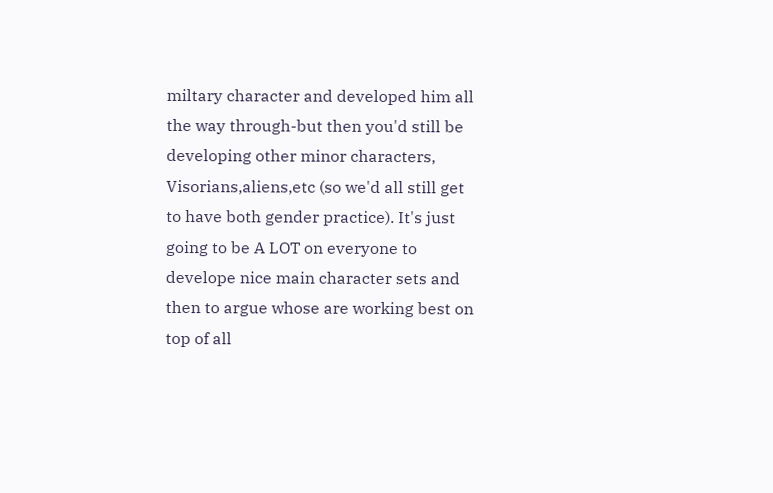miltary character and developed him all the way through-but then you'd still be developing other minor characters, Visorians,aliens,etc (so we'd all still get to have both gender practice). It's just going to be A LOT on everyone to develope nice main character sets and then to argue whose are working best on top of all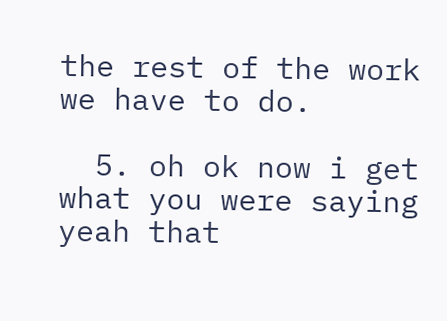the rest of the work we have to do.

  5. oh ok now i get what you were saying yeah that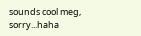sounds cool meg, sorry...haha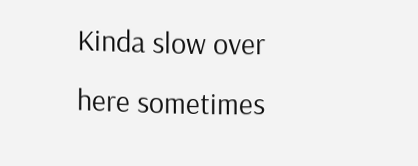Kinda slow over here sometimes